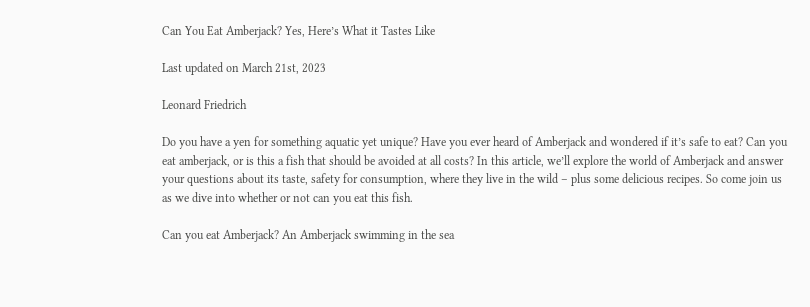Can You Eat Amberjack? Yes, Here’s What it Tastes Like

Last updated on March 21st, 2023

Leonard Friedrich

Do you have a yen for something aquatic yet unique? Have you ever heard of Amberjack and wondered if it’s safe to eat? Can you eat amberjack, or is this a fish that should be avoided at all costs? In this article, we’ll explore the world of Amberjack and answer your questions about its taste, safety for consumption, where they live in the wild – plus some delicious recipes. So come join us as we dive into whether or not can you eat this fish.

Can you eat Amberjack? An Amberjack swimming in the sea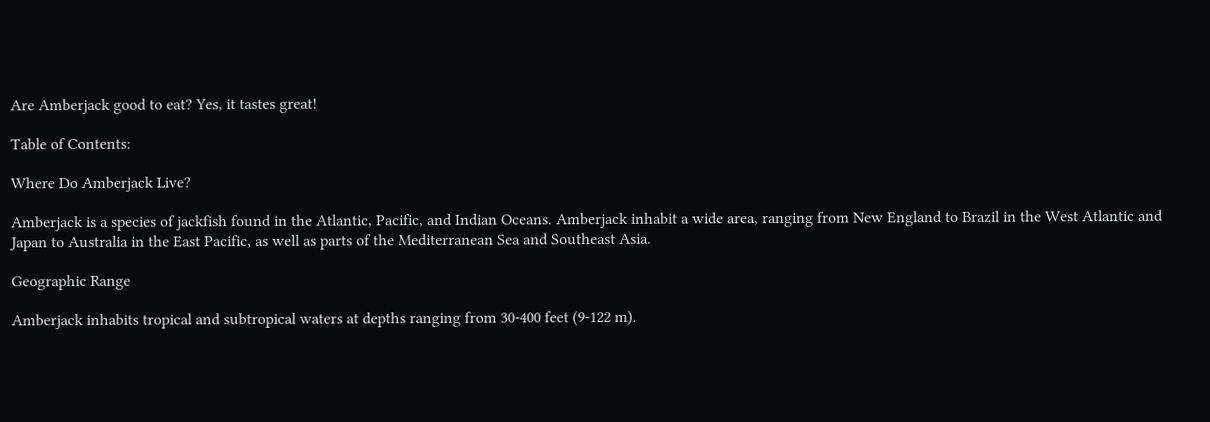Are Amberjack good to eat? Yes, it tastes great!

Table of Contents:

Where Do Amberjack Live?

Amberjack is a species of jackfish found in the Atlantic, Pacific, and Indian Oceans. Amberjack inhabit a wide area, ranging from New England to Brazil in the West Atlantic and Japan to Australia in the East Pacific, as well as parts of the Mediterranean Sea and Southeast Asia.

Geographic Range

Amberjack inhabits tropical and subtropical waters at depths ranging from 30-400 feet (9-122 m).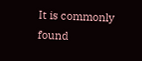It is commonly found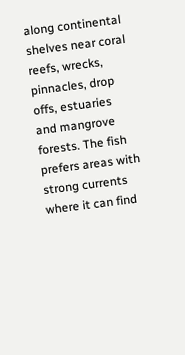along continental shelves near coral reefs, wrecks, pinnacles, drop offs, estuaries and mangrove forests. The fish prefers areas with strong currents where it can find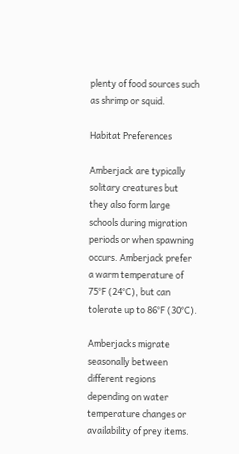plenty of food sources such as shrimp or squid.

Habitat Preferences

Amberjack are typically solitary creatures but they also form large schools during migration periods or when spawning occurs. Amberjack prefer a warm temperature of 75°F (24°C), but can tolerate up to 86°F (30°C).

Amberjacks migrate seasonally between different regions depending on water temperature changes or availability of prey items.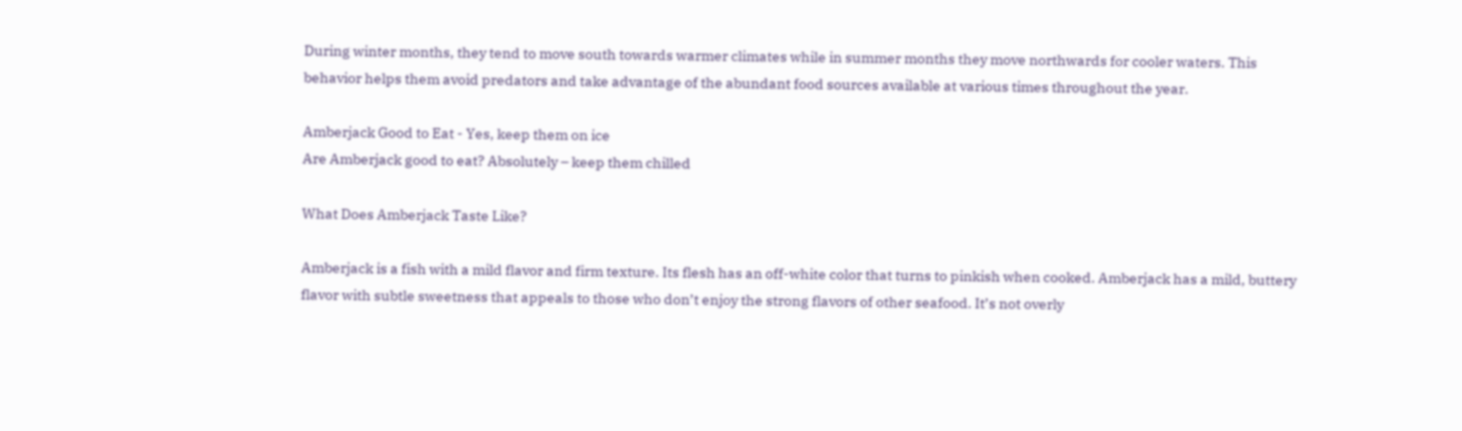During winter months, they tend to move south towards warmer climates while in summer months they move northwards for cooler waters. This behavior helps them avoid predators and take advantage of the abundant food sources available at various times throughout the year.

Amberjack Good to Eat - Yes, keep them on ice
Are Amberjack good to eat? Absolutely – keep them chilled

What Does Amberjack Taste Like?

Amberjack is a fish with a mild flavor and firm texture. Its flesh has an off-white color that turns to pinkish when cooked. Amberjack has a mild, buttery flavor with subtle sweetness that appeals to those who don’t enjoy the strong flavors of other seafood. It’s not overly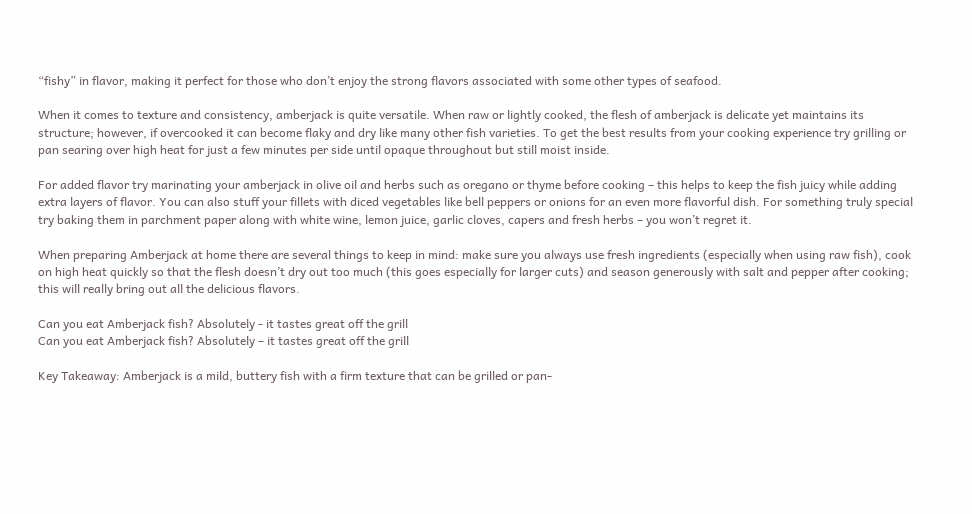“fishy” in flavor, making it perfect for those who don’t enjoy the strong flavors associated with some other types of seafood.

When it comes to texture and consistency, amberjack is quite versatile. When raw or lightly cooked, the flesh of amberjack is delicate yet maintains its structure; however, if overcooked it can become flaky and dry like many other fish varieties. To get the best results from your cooking experience try grilling or pan searing over high heat for just a few minutes per side until opaque throughout but still moist inside.

For added flavor try marinating your amberjack in olive oil and herbs such as oregano or thyme before cooking – this helps to keep the fish juicy while adding extra layers of flavor. You can also stuff your fillets with diced vegetables like bell peppers or onions for an even more flavorful dish. For something truly special try baking them in parchment paper along with white wine, lemon juice, garlic cloves, capers and fresh herbs – you won’t regret it.

When preparing Amberjack at home there are several things to keep in mind: make sure you always use fresh ingredients (especially when using raw fish), cook on high heat quickly so that the flesh doesn’t dry out too much (this goes especially for larger cuts) and season generously with salt and pepper after cooking; this will really bring out all the delicious flavors.

Can you eat Amberjack fish? Absolutely - it tastes great off the grill
Can you eat Amberjack fish? Absolutely – it tastes great off the grill

Key Takeaway: Amberjack is a mild, buttery fish with a firm texture that can be grilled or pan-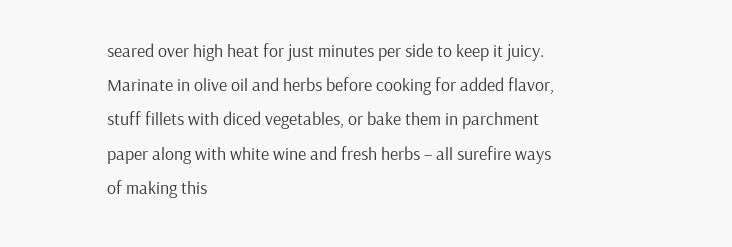seared over high heat for just minutes per side to keep it juicy. Marinate in olive oil and herbs before cooking for added flavor, stuff fillets with diced vegetables, or bake them in parchment paper along with white wine and fresh herbs – all surefire ways of making this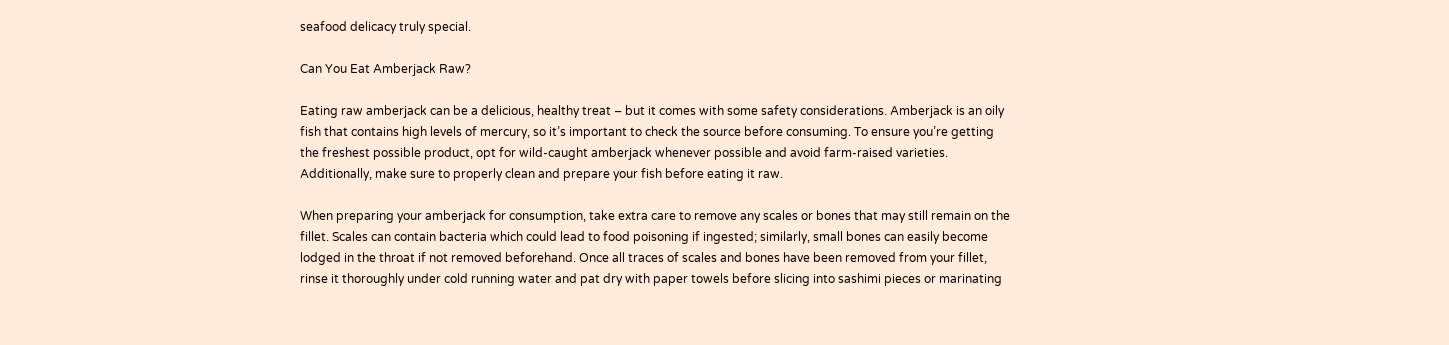seafood delicacy truly special.

Can You Eat Amberjack Raw?

Eating raw amberjack can be a delicious, healthy treat – but it comes with some safety considerations. Amberjack is an oily fish that contains high levels of mercury, so it’s important to check the source before consuming. To ensure you’re getting the freshest possible product, opt for wild-caught amberjack whenever possible and avoid farm-raised varieties. Additionally, make sure to properly clean and prepare your fish before eating it raw.

When preparing your amberjack for consumption, take extra care to remove any scales or bones that may still remain on the fillet. Scales can contain bacteria which could lead to food poisoning if ingested; similarly, small bones can easily become lodged in the throat if not removed beforehand. Once all traces of scales and bones have been removed from your fillet, rinse it thoroughly under cold running water and pat dry with paper towels before slicing into sashimi pieces or marinating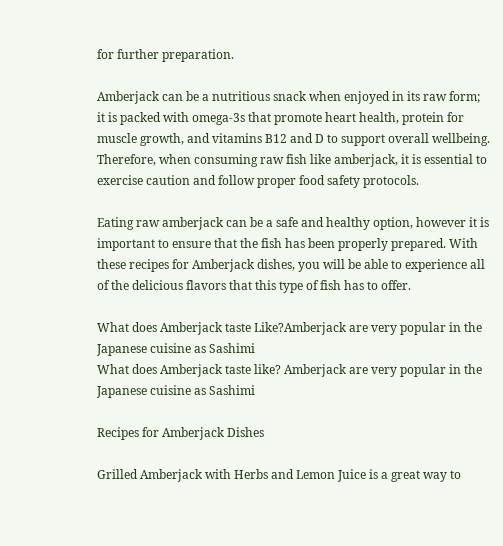for further preparation.

Amberjack can be a nutritious snack when enjoyed in its raw form; it is packed with omega-3s that promote heart health, protein for muscle growth, and vitamins B12 and D to support overall wellbeing. Therefore, when consuming raw fish like amberjack, it is essential to exercise caution and follow proper food safety protocols.

Eating raw amberjack can be a safe and healthy option, however it is important to ensure that the fish has been properly prepared. With these recipes for Amberjack dishes, you will be able to experience all of the delicious flavors that this type of fish has to offer.

What does Amberjack taste Like?Amberjack are very popular in the Japanese cuisine as Sashimi
What does Amberjack taste like? Amberjack are very popular in the Japanese cuisine as Sashimi

Recipes for Amberjack Dishes

Grilled Amberjack with Herbs and Lemon Juice is a great way to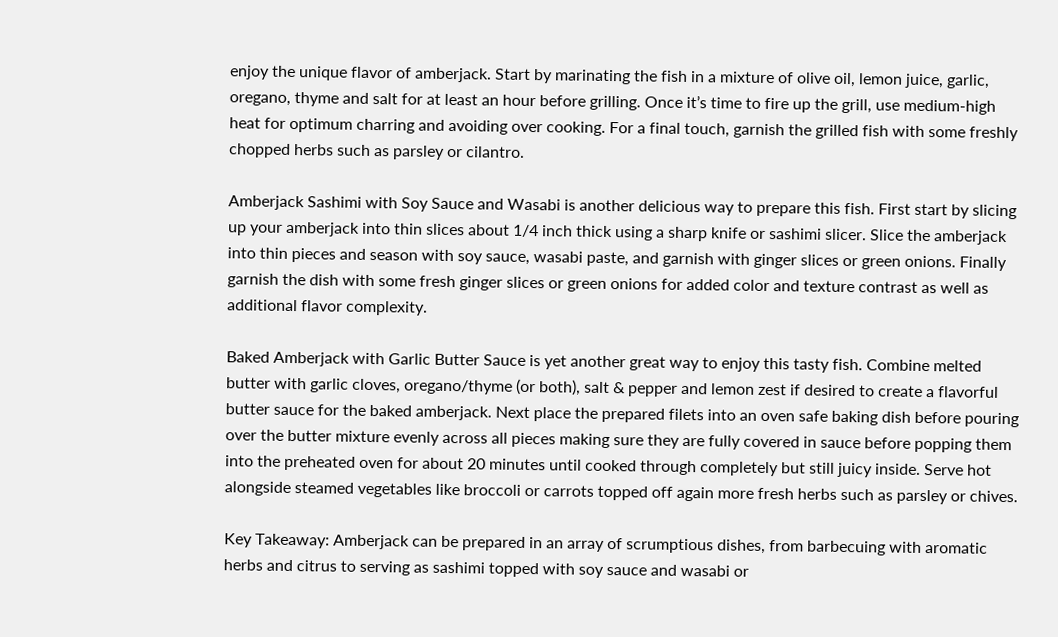enjoy the unique flavor of amberjack. Start by marinating the fish in a mixture of olive oil, lemon juice, garlic, oregano, thyme and salt for at least an hour before grilling. Once it’s time to fire up the grill, use medium-high heat for optimum charring and avoiding over cooking. For a final touch, garnish the grilled fish with some freshly chopped herbs such as parsley or cilantro.

Amberjack Sashimi with Soy Sauce and Wasabi is another delicious way to prepare this fish. First start by slicing up your amberjack into thin slices about 1/4 inch thick using a sharp knife or sashimi slicer. Slice the amberjack into thin pieces and season with soy sauce, wasabi paste, and garnish with ginger slices or green onions. Finally garnish the dish with some fresh ginger slices or green onions for added color and texture contrast as well as additional flavor complexity.

Baked Amberjack with Garlic Butter Sauce is yet another great way to enjoy this tasty fish. Combine melted butter with garlic cloves, oregano/thyme (or both), salt & pepper and lemon zest if desired to create a flavorful butter sauce for the baked amberjack. Next place the prepared filets into an oven safe baking dish before pouring over the butter mixture evenly across all pieces making sure they are fully covered in sauce before popping them into the preheated oven for about 20 minutes until cooked through completely but still juicy inside. Serve hot alongside steamed vegetables like broccoli or carrots topped off again more fresh herbs such as parsley or chives.

Key Takeaway: Amberjack can be prepared in an array of scrumptious dishes, from barbecuing with aromatic herbs and citrus to serving as sashimi topped with soy sauce and wasabi or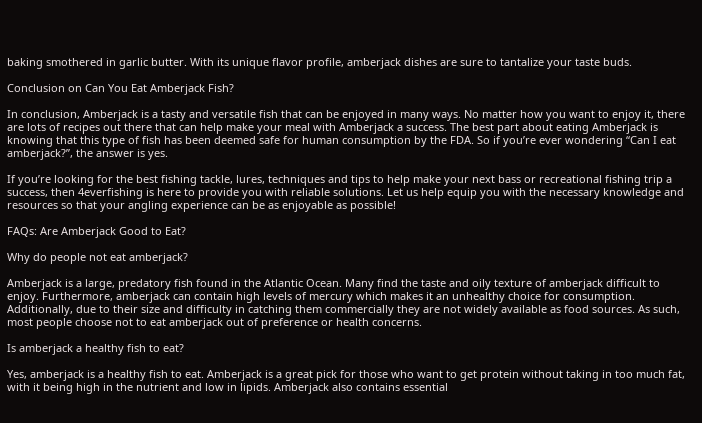baking smothered in garlic butter. With its unique flavor profile, amberjack dishes are sure to tantalize your taste buds.

Conclusion on Can You Eat Amberjack Fish?

In conclusion, Amberjack is a tasty and versatile fish that can be enjoyed in many ways. No matter how you want to enjoy it, there are lots of recipes out there that can help make your meal with Amberjack a success. The best part about eating Amberjack is knowing that this type of fish has been deemed safe for human consumption by the FDA. So if you’re ever wondering “Can I eat amberjack?”, the answer is yes.

If you’re looking for the best fishing tackle, lures, techniques and tips to help make your next bass or recreational fishing trip a success, then 4everfishing is here to provide you with reliable solutions. Let us help equip you with the necessary knowledge and resources so that your angling experience can be as enjoyable as possible!

FAQs: Are Amberjack Good to Eat?

Why do people not eat amberjack?

Amberjack is a large, predatory fish found in the Atlantic Ocean. Many find the taste and oily texture of amberjack difficult to enjoy. Furthermore, amberjack can contain high levels of mercury which makes it an unhealthy choice for consumption. Additionally, due to their size and difficulty in catching them commercially they are not widely available as food sources. As such, most people choose not to eat amberjack out of preference or health concerns.

Is amberjack a healthy fish to eat?

Yes, amberjack is a healthy fish to eat. Amberjack is a great pick for those who want to get protein without taking in too much fat, with it being high in the nutrient and low in lipids. Amberjack also contains essential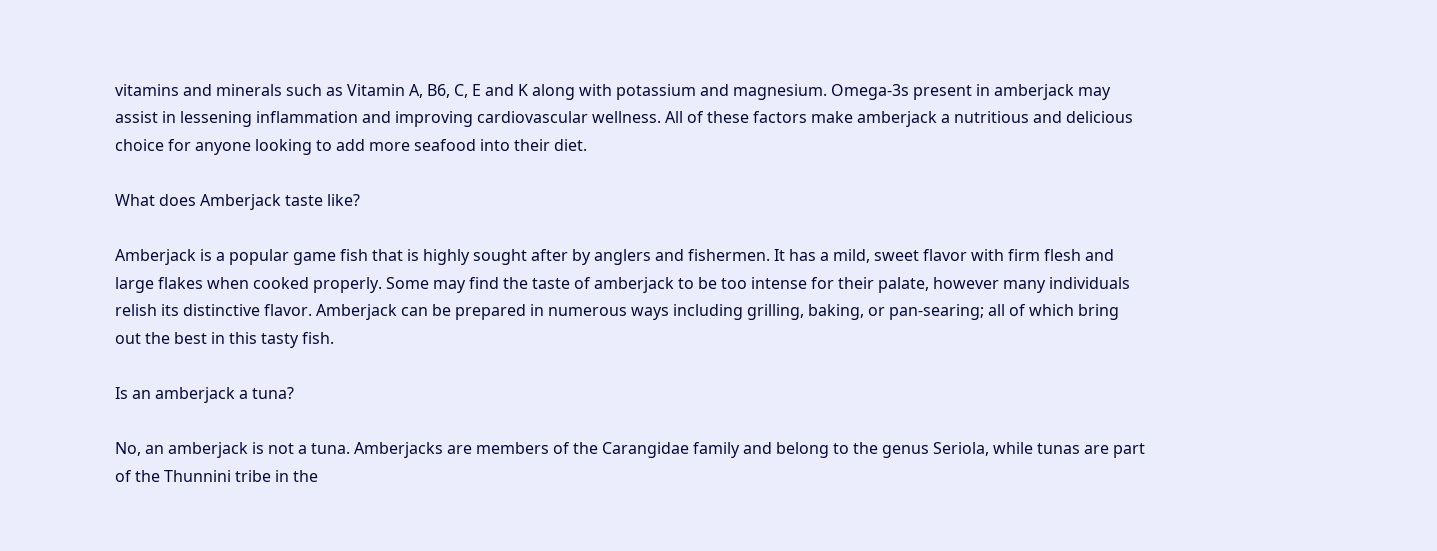vitamins and minerals such as Vitamin A, B6, C, E and K along with potassium and magnesium. Omega-3s present in amberjack may assist in lessening inflammation and improving cardiovascular wellness. All of these factors make amberjack a nutritious and delicious choice for anyone looking to add more seafood into their diet.

What does Amberjack taste like?

Amberjack is a popular game fish that is highly sought after by anglers and fishermen. It has a mild, sweet flavor with firm flesh and large flakes when cooked properly. Some may find the taste of amberjack to be too intense for their palate, however many individuals relish its distinctive flavor. Amberjack can be prepared in numerous ways including grilling, baking, or pan-searing; all of which bring out the best in this tasty fish.

Is an amberjack a tuna?

No, an amberjack is not a tuna. Amberjacks are members of the Carangidae family and belong to the genus Seriola, while tunas are part of the Thunnini tribe in the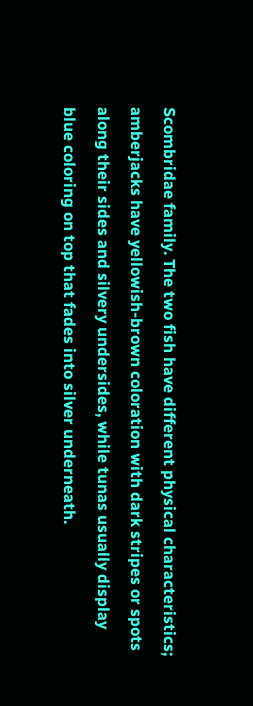Scombridae family. The two fish have different physical characteristics; amberjacks have yellowish-brown coloration with dark stripes or spots along their sides and silvery undersides, while tunas usually display blue coloring on top that fades into silver underneath.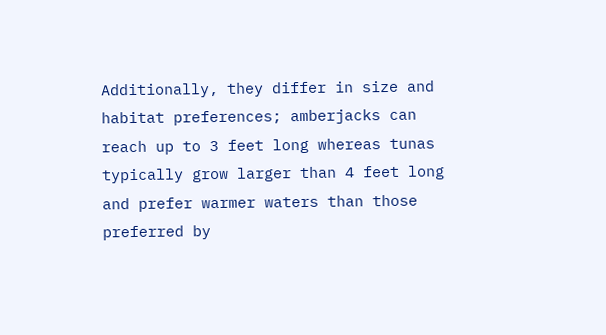Additionally, they differ in size and habitat preferences; amberjacks can reach up to 3 feet long whereas tunas typically grow larger than 4 feet long and prefer warmer waters than those preferred by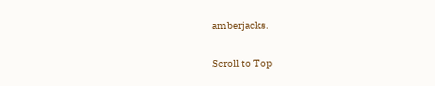amberjacks.

Scroll to Top